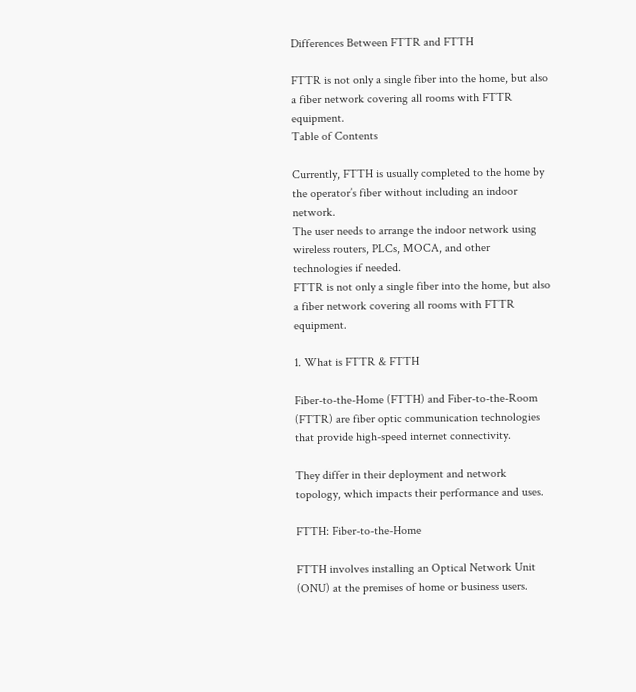Differences Between FTTR and FTTH

FTTR is not only a single fiber into the home, but also a fiber network covering all rooms with FTTR equipment.
Table of Contents

Currently, FTTH is usually completed to the home by the operator’s fiber without including an indoor network.
The user needs to arrange the indoor network using wireless routers, PLCs, MOCA, and other technologies if needed.
FTTR is not only a single fiber into the home, but also a fiber network covering all rooms with FTTR equipment.

1. What is FTTR & FTTH

Fiber-to-the-Home (FTTH) and Fiber-to-the-Room (FTTR) are fiber optic communication technologies that provide high-speed internet connectivity.

They differ in their deployment and network topology, which impacts their performance and uses.

FTTH: Fiber-to-the-Home

FTTH involves installing an Optical Network Unit (ONU) at the premises of home or business users.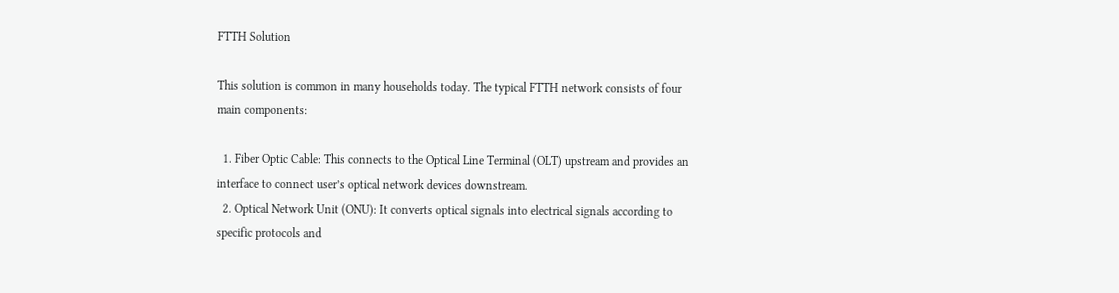FTTH Solution

This solution is common in many households today. The typical FTTH network consists of four main components:

  1. Fiber Optic Cable: This connects to the Optical Line Terminal (OLT) upstream and provides an interface to connect user’s optical network devices downstream.
  2. Optical Network Unit (ONU): It converts optical signals into electrical signals according to specific protocols and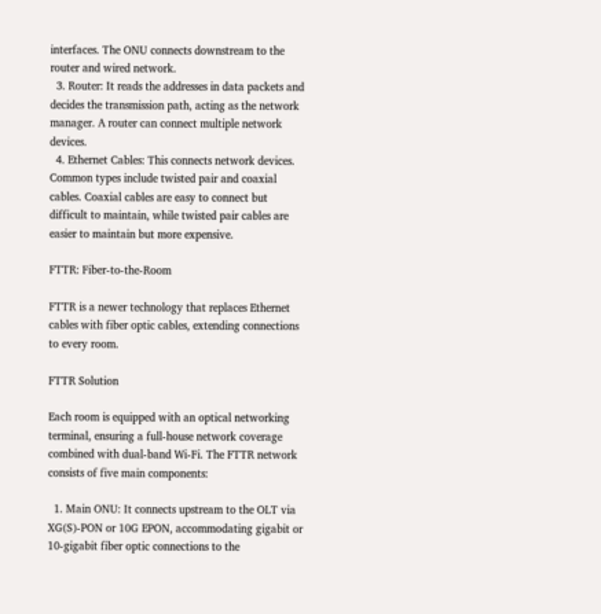interfaces. The ONU connects downstream to the router and wired network.
  3. Router: It reads the addresses in data packets and decides the transmission path, acting as the network manager. A router can connect multiple network devices.
  4. Ethernet Cables: This connects network devices. Common types include twisted pair and coaxial cables. Coaxial cables are easy to connect but difficult to maintain, while twisted pair cables are easier to maintain but more expensive.

FTTR: Fiber-to-the-Room

FTTR is a newer technology that replaces Ethernet cables with fiber optic cables, extending connections to every room.

FTTR Solution

Each room is equipped with an optical networking terminal, ensuring a full-house network coverage combined with dual-band Wi-Fi. The FTTR network consists of five main components:

  1. Main ONU: It connects upstream to the OLT via XG(S)-PON or 10G EPON, accommodating gigabit or 10-gigabit fiber optic connections to the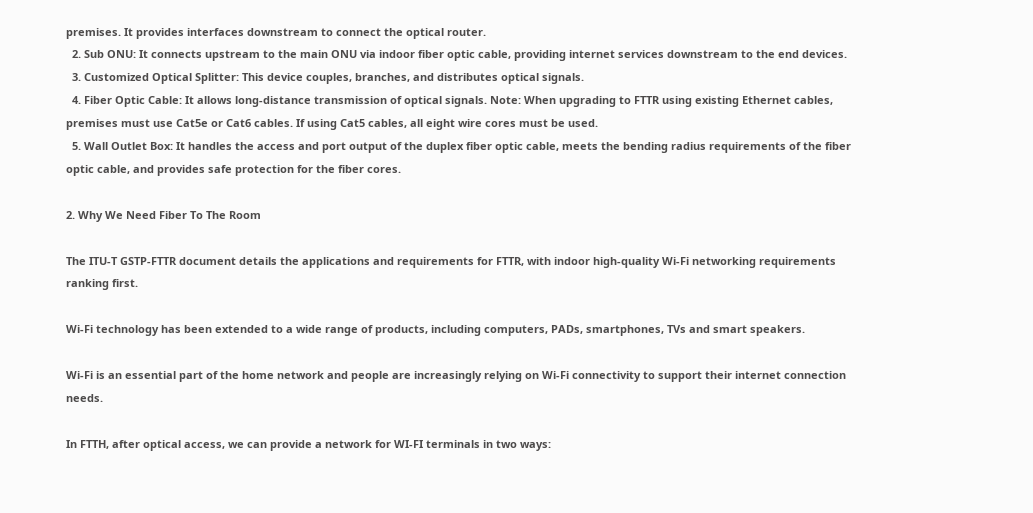premises. It provides interfaces downstream to connect the optical router.
  2. Sub ONU: It connects upstream to the main ONU via indoor fiber optic cable, providing internet services downstream to the end devices.
  3. Customized Optical Splitter: This device couples, branches, and distributes optical signals.
  4. Fiber Optic Cable: It allows long-distance transmission of optical signals. Note: When upgrading to FTTR using existing Ethernet cables, premises must use Cat5e or Cat6 cables. If using Cat5 cables, all eight wire cores must be used.
  5. Wall Outlet Box: It handles the access and port output of the duplex fiber optic cable, meets the bending radius requirements of the fiber optic cable, and provides safe protection for the fiber cores.

2. Why We Need Fiber To The Room

The ITU-T GSTP-FTTR document details the applications and requirements for FTTR, with indoor high-quality Wi-Fi networking requirements ranking first.

Wi-Fi technology has been extended to a wide range of products, including computers, PADs, smartphones, TVs and smart speakers.

Wi-Fi is an essential part of the home network and people are increasingly relying on Wi-Fi connectivity to support their internet connection needs.

In FTTH, after optical access, we can provide a network for WI-FI terminals in two ways: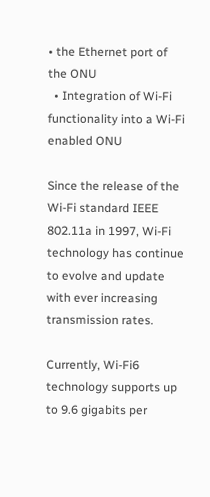• the Ethernet port of the ONU
  • Integration of Wi-Fi functionality into a Wi-Fi enabled ONU

Since the release of the Wi-Fi standard IEEE 802.11a in 1997, Wi-Fi technology has continue to evolve and update with ever increasing transmission rates.

Currently, Wi-Fi6 technology supports up to 9.6 gigabits per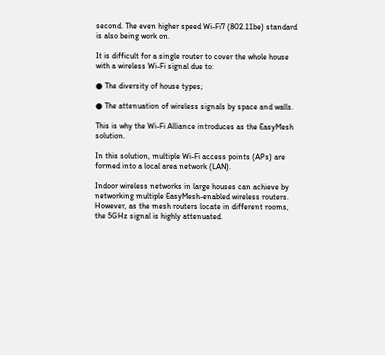second. The even higher speed Wi-Fi7 (802.11be) standard is also being work on.

It is difficult for a single router to cover the whole house with a wireless Wi-Fi signal due to:

● The diversity of house types;

● The attenuation of wireless signals by space and walls.

This is why the Wi-Fi Alliance introduces as the EasyMesh solution.

In this solution, multiple Wi-Fi access points (APs) are formed into a local area network (LAN).

Indoor wireless networks in large houses can achieve by networking multiple EasyMesh-enabled wireless routers.
However, as the mesh routers locate in different rooms, the 5GHz signal is highly attenuated.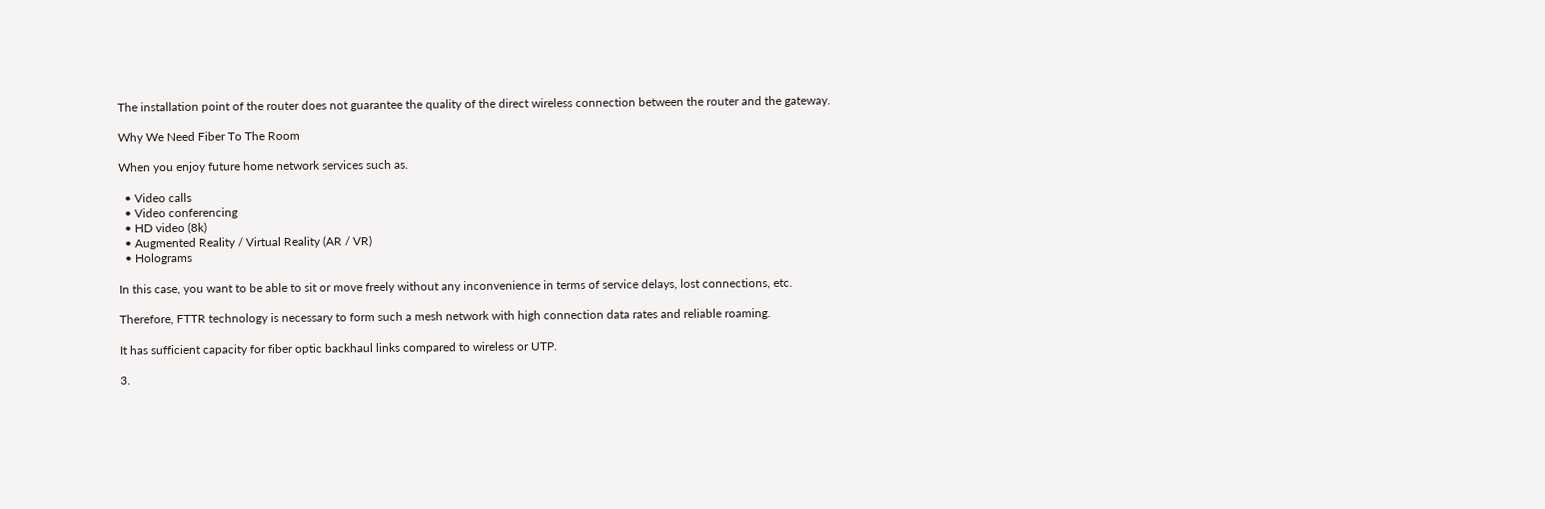The installation point of the router does not guarantee the quality of the direct wireless connection between the router and the gateway.

Why We Need Fiber To The Room

When you enjoy future home network services such as.

  • Video calls
  • Video conferencing
  • HD video (8k)
  • Augmented Reality / Virtual Reality (AR / VR)
  • Holograms

In this case, you want to be able to sit or move freely without any inconvenience in terms of service delays, lost connections, etc.

Therefore, FTTR technology is necessary to form such a mesh network with high connection data rates and reliable roaming.

It has sufficient capacity for fiber optic backhaul links compared to wireless or UTP.

3.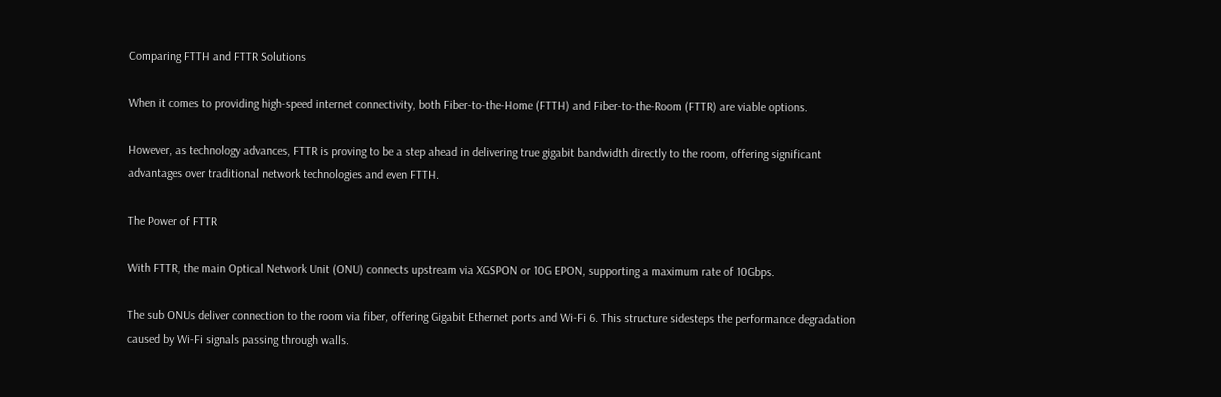Comparing FTTH and FTTR Solutions

When it comes to providing high-speed internet connectivity, both Fiber-to-the-Home (FTTH) and Fiber-to-the-Room (FTTR) are viable options.

However, as technology advances, FTTR is proving to be a step ahead in delivering true gigabit bandwidth directly to the room, offering significant advantages over traditional network technologies and even FTTH.

The Power of FTTR

With FTTR, the main Optical Network Unit (ONU) connects upstream via XGSPON or 10G EPON, supporting a maximum rate of 10Gbps.

The sub ONUs deliver connection to the room via fiber, offering Gigabit Ethernet ports and Wi-Fi 6. This structure sidesteps the performance degradation caused by Wi-Fi signals passing through walls.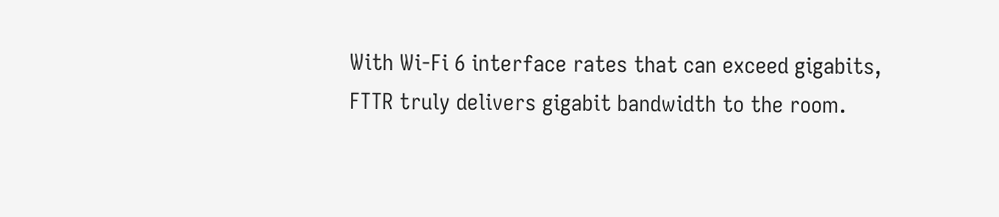With Wi-Fi 6 interface rates that can exceed gigabits, FTTR truly delivers gigabit bandwidth to the room.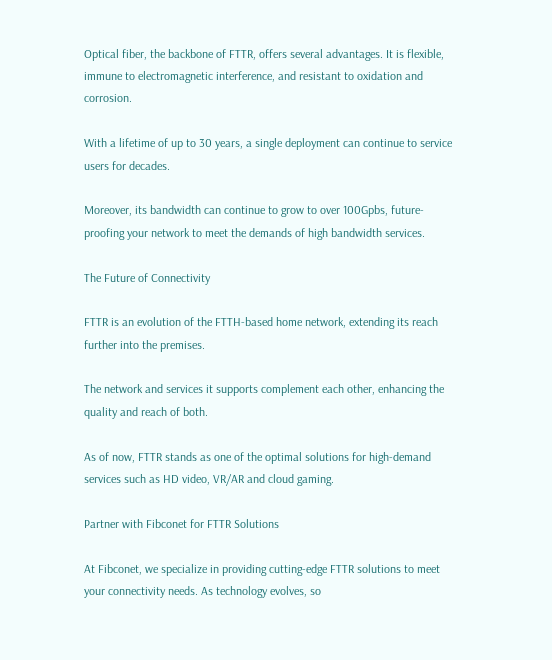Optical fiber, the backbone of FTTR, offers several advantages. It is flexible, immune to electromagnetic interference, and resistant to oxidation and corrosion.

With a lifetime of up to 30 years, a single deployment can continue to service users for decades.

Moreover, its bandwidth can continue to grow to over 100Gpbs, future-proofing your network to meet the demands of high bandwidth services.

The Future of Connectivity

FTTR is an evolution of the FTTH-based home network, extending its reach further into the premises.

The network and services it supports complement each other, enhancing the quality and reach of both.

As of now, FTTR stands as one of the optimal solutions for high-demand services such as HD video, VR/AR and cloud gaming.

Partner with Fibconet for FTTR Solutions

At Fibconet, we specialize in providing cutting-edge FTTR solutions to meet your connectivity needs. As technology evolves, so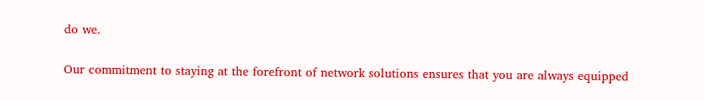do we.

Our commitment to staying at the forefront of network solutions ensures that you are always equipped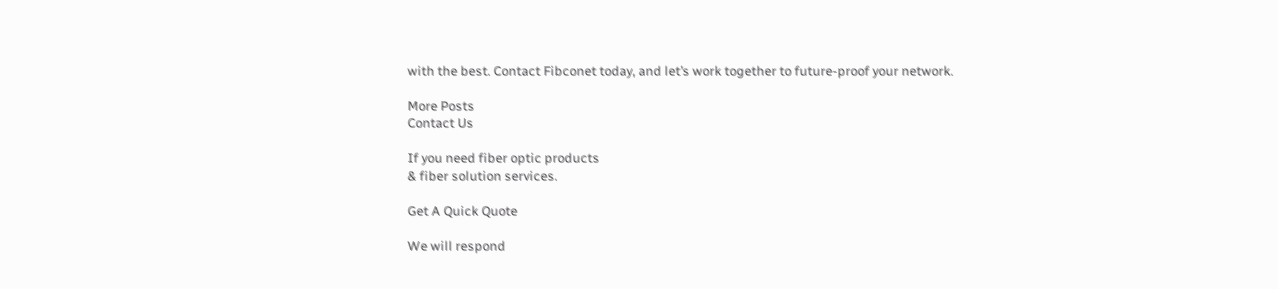with the best. Contact Fibconet today, and let’s work together to future-proof your network.

More Posts
Contact Us

If you need fiber optic products
& fiber solution services.

Get A Quick Quote

We will respond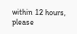within 12 hours, please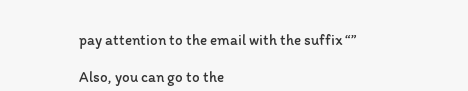pay attention to the email with the suffix “”

Also, you can go to the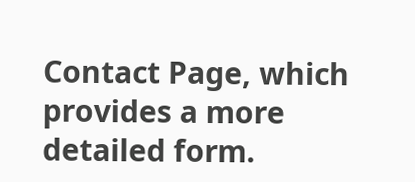Contact Page, which provides a more detailed form.